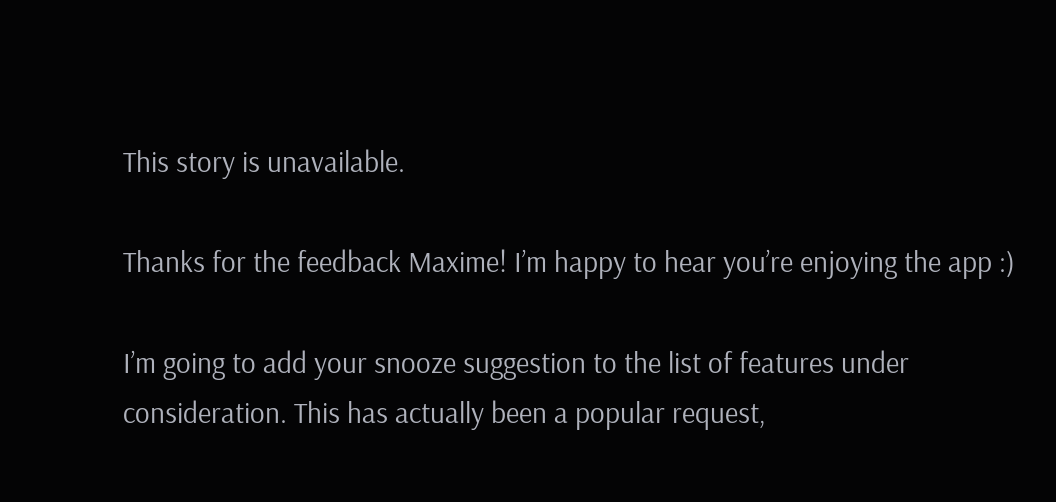This story is unavailable.

Thanks for the feedback Maxime! I’m happy to hear you’re enjoying the app :)

I’m going to add your snooze suggestion to the list of features under consideration. This has actually been a popular request,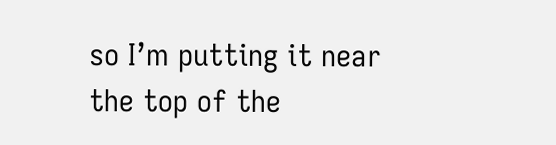so I’m putting it near the top of the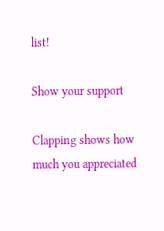list!

Show your support

Clapping shows how much you appreciated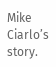Mike Ciarlo’s story.